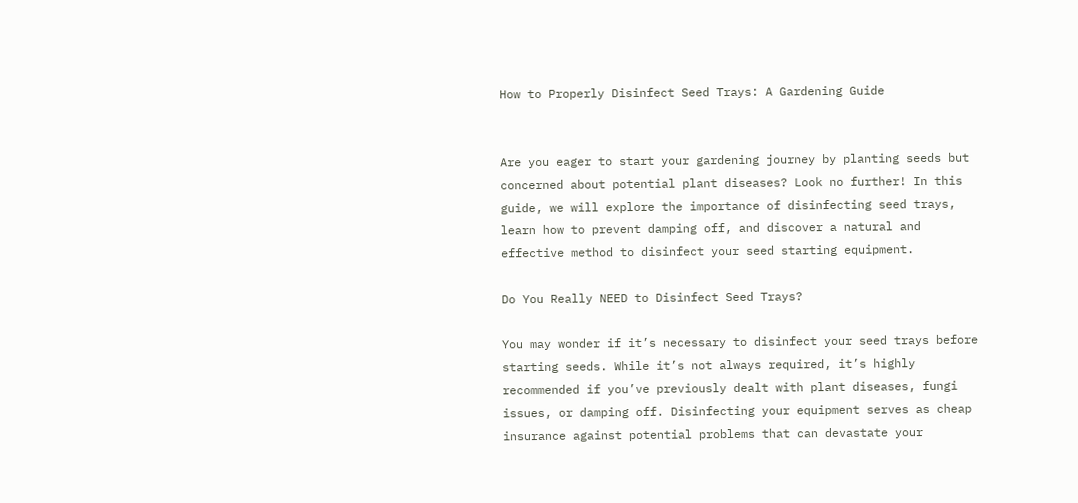How to Properly Disinfect Seed Trays: A Gardening Guide


Are you eager to start your gardening journey by planting seeds but concerned about potential plant diseases? Look no further! In this guide, we will explore the importance of disinfecting seed trays, learn how to prevent damping off, and discover a natural and effective method to disinfect your seed starting equipment.

Do You Really NEED to Disinfect Seed Trays?

You may wonder if it’s necessary to disinfect your seed trays before starting seeds. While it’s not always required, it’s highly recommended if you’ve previously dealt with plant diseases, fungi issues, or damping off. Disinfecting your equipment serves as cheap insurance against potential problems that can devastate your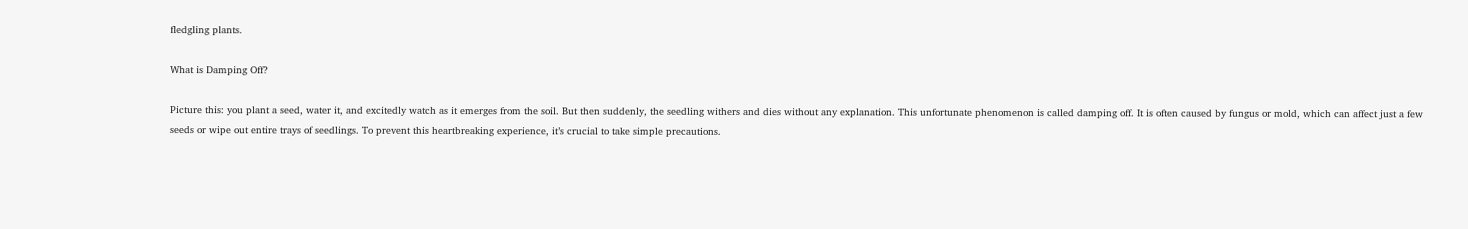fledgling plants.

What is Damping Off?

Picture this: you plant a seed, water it, and excitedly watch as it emerges from the soil. But then suddenly, the seedling withers and dies without any explanation. This unfortunate phenomenon is called damping off. It is often caused by fungus or mold, which can affect just a few seeds or wipe out entire trays of seedlings. To prevent this heartbreaking experience, it’s crucial to take simple precautions.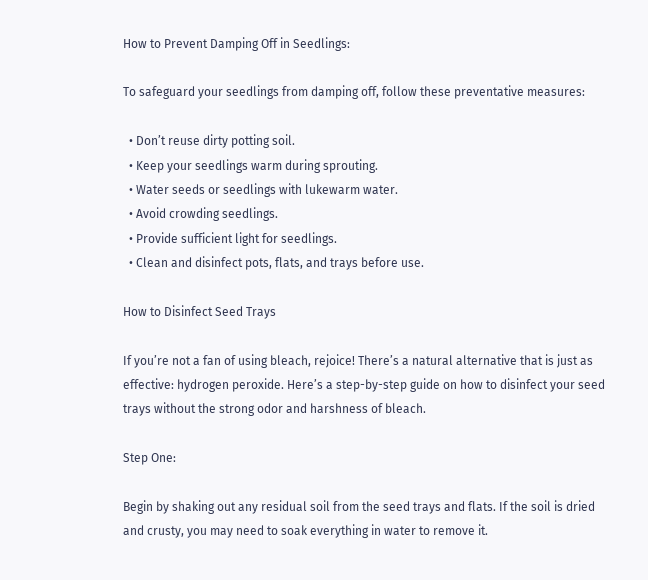How to Prevent Damping Off in Seedlings:

To safeguard your seedlings from damping off, follow these preventative measures:

  • Don’t reuse dirty potting soil.
  • Keep your seedlings warm during sprouting.
  • Water seeds or seedlings with lukewarm water.
  • Avoid crowding seedlings.
  • Provide sufficient light for seedlings.
  • Clean and disinfect pots, flats, and trays before use.

How to Disinfect Seed Trays

If you’re not a fan of using bleach, rejoice! There’s a natural alternative that is just as effective: hydrogen peroxide. Here’s a step-by-step guide on how to disinfect your seed trays without the strong odor and harshness of bleach.

Step One:

Begin by shaking out any residual soil from the seed trays and flats. If the soil is dried and crusty, you may need to soak everything in water to remove it.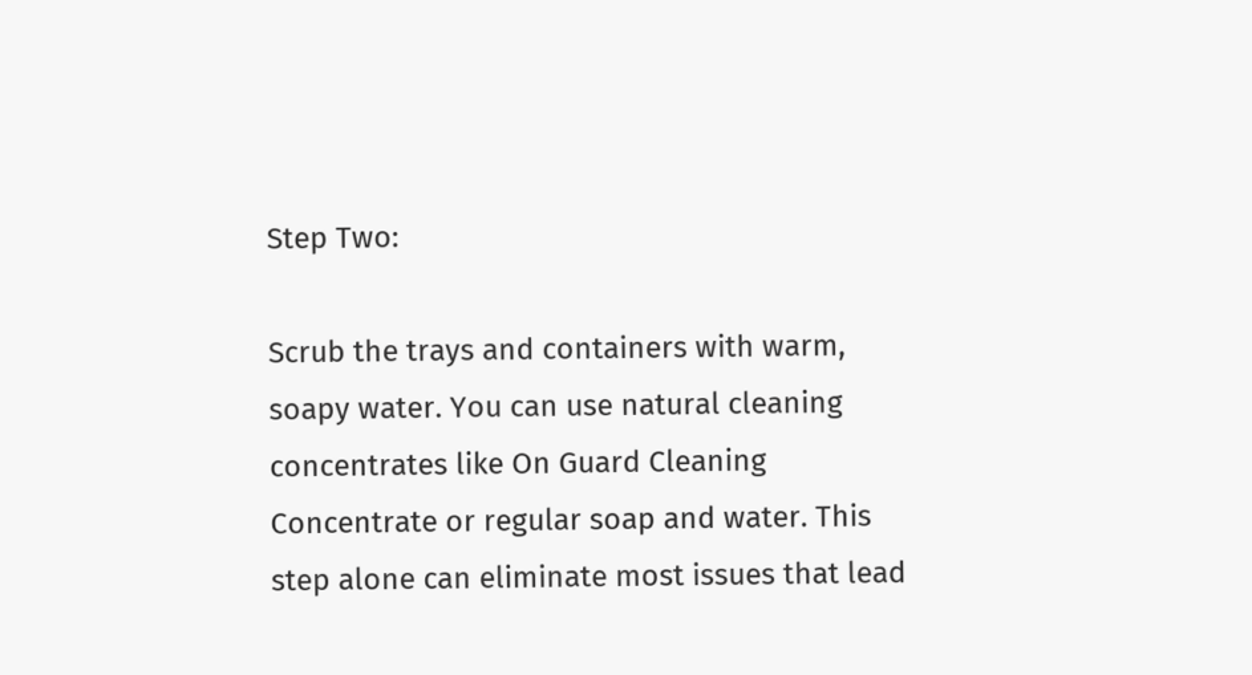Step Two:

Scrub the trays and containers with warm, soapy water. You can use natural cleaning concentrates like On Guard Cleaning Concentrate or regular soap and water. This step alone can eliminate most issues that lead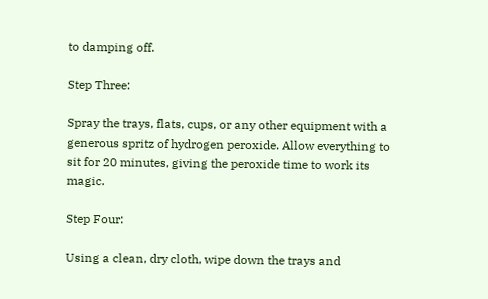to damping off.

Step Three:

Spray the trays, flats, cups, or any other equipment with a generous spritz of hydrogen peroxide. Allow everything to sit for 20 minutes, giving the peroxide time to work its magic.

Step Four:

Using a clean, dry cloth, wipe down the trays and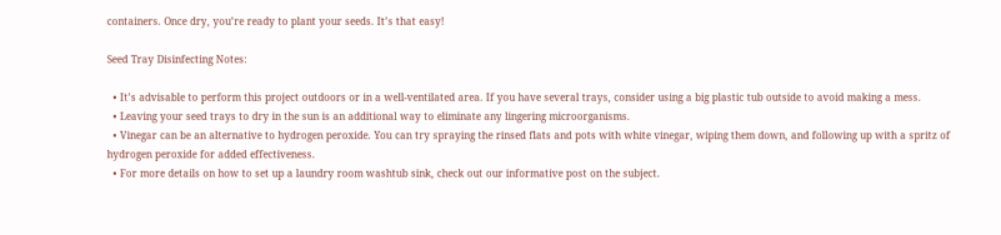containers. Once dry, you’re ready to plant your seeds. It’s that easy!

Seed Tray Disinfecting Notes:

  • It’s advisable to perform this project outdoors or in a well-ventilated area. If you have several trays, consider using a big plastic tub outside to avoid making a mess.
  • Leaving your seed trays to dry in the sun is an additional way to eliminate any lingering microorganisms.
  • Vinegar can be an alternative to hydrogen peroxide. You can try spraying the rinsed flats and pots with white vinegar, wiping them down, and following up with a spritz of hydrogen peroxide for added effectiveness.
  • For more details on how to set up a laundry room washtub sink, check out our informative post on the subject.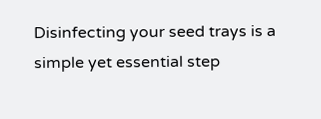Disinfecting your seed trays is a simple yet essential step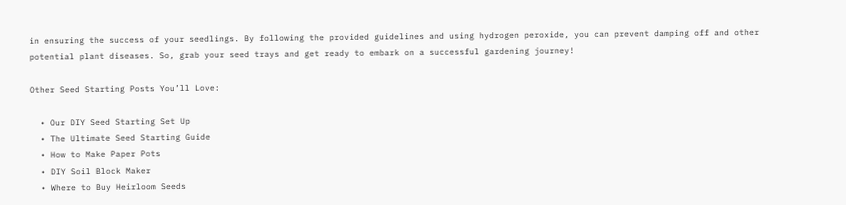in ensuring the success of your seedlings. By following the provided guidelines and using hydrogen peroxide, you can prevent damping off and other potential plant diseases. So, grab your seed trays and get ready to embark on a successful gardening journey!

Other Seed Starting Posts You’ll Love:

  • Our DIY Seed Starting Set Up
  • The Ultimate Seed Starting Guide
  • How to Make Paper Pots
  • DIY Soil Block Maker
  • Where to Buy Heirloom Seeds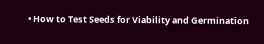• How to Test Seeds for Viability and Germination